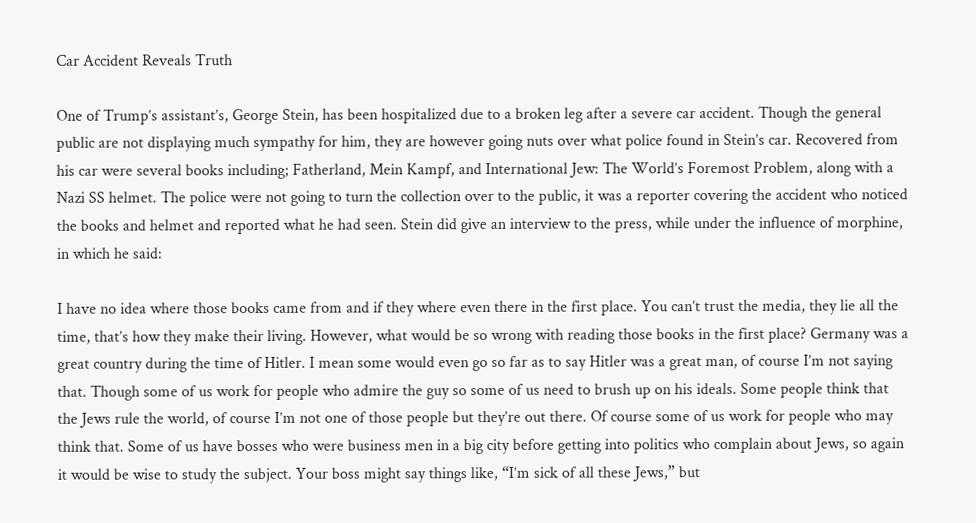Car Accident Reveals Truth

One of Trump’s assistant’s, George Stein, has been hospitalized due to a broken leg after a severe car accident. Though the general public are not displaying much sympathy for him, they are however going nuts over what police found in Stein’s car. Recovered from his car were several books including; Fatherland, Mein Kampf, and International Jew: The World’s Foremost Problem, along with a Nazi SS helmet. The police were not going to turn the collection over to the public, it was a reporter covering the accident who noticed the books and helmet and reported what he had seen. Stein did give an interview to the press, while under the influence of morphine, in which he said:

I have no idea where those books came from and if they where even there in the first place. You can’t trust the media, they lie all the time, that’s how they make their living. However, what would be so wrong with reading those books in the first place? Germany was a great country during the time of Hitler. I mean some would even go so far as to say Hitler was a great man, of course I’m not saying that. Though some of us work for people who admire the guy so some of us need to brush up on his ideals. Some people think that the Jews rule the world, of course I’m not one of those people but they’re out there. Of course some of us work for people who may think that. Some of us have bosses who were business men in a big city before getting into politics who complain about Jews, so again it would be wise to study the subject. Your boss might say things like, “I’m sick of all these Jews,” but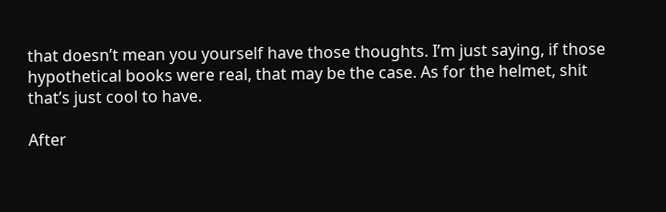that doesn’t mean you yourself have those thoughts. I’m just saying, if those hypothetical books were real, that may be the case. As for the helmet, shit that’s just cool to have.

After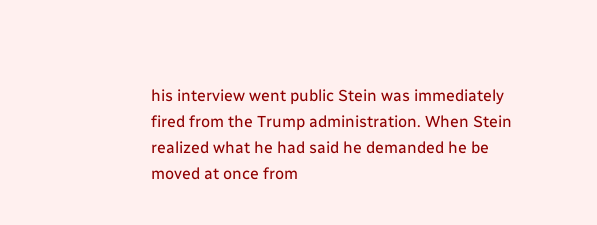his interview went public Stein was immediately fired from the Trump administration. When Stein realized what he had said he demanded he be moved at once from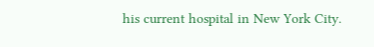his current hospital in New York City.